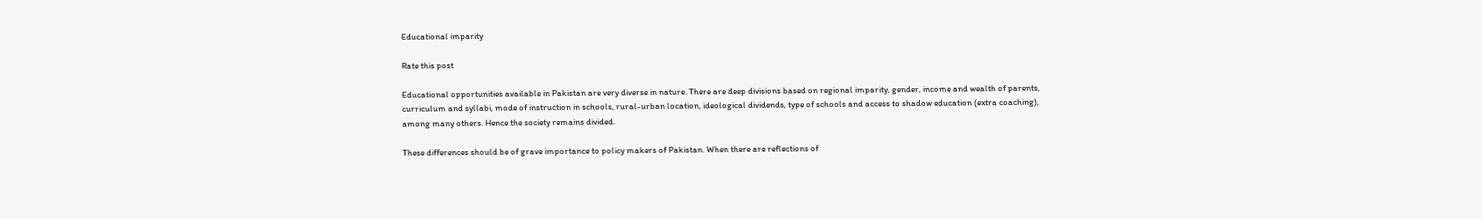Educational imparity

Rate this post

Educational opportunities available in Pakistan are very diverse in nature. There are deep divisions based on regional imparity, gender, income and wealth of parents, curriculum and syllabi, mode of instruction in schools, rural-urban location, ideological dividends, type of schools and access to shadow education (extra coaching), among many others. Hence the society remains divided.

These differences should be of grave importance to policy makers of Pakistan. When there are reflections of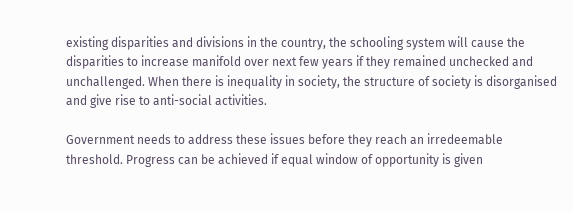existing disparities and divisions in the country, the schooling system will cause the disparities to increase manifold over next few years if they remained unchecked and unchallenged. When there is inequality in society, the structure of society is disorganised and give rise to anti-social activities.

Government needs to address these issues before they reach an irredeemable threshold. Progress can be achieved if equal window of opportunity is given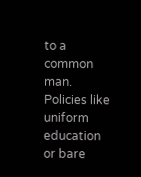to a common man. Policies like uniform education or bare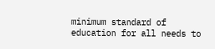minimum standard of education for all needs to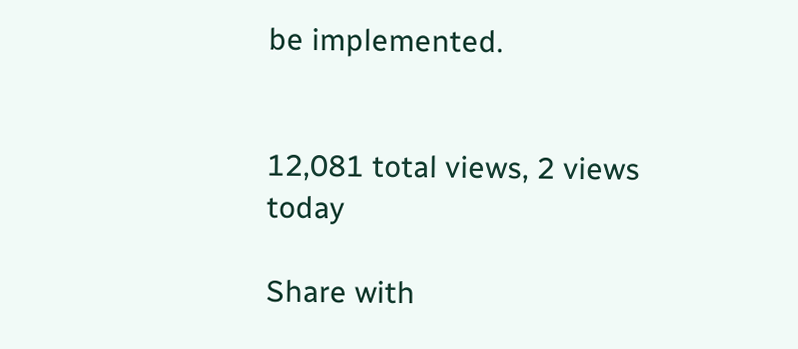be implemented.


12,081 total views, 2 views today

Share with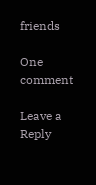friends

One comment

Leave a Reply